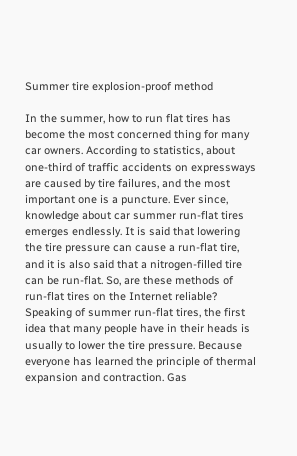Summer tire explosion-proof method

In the summer, how to run flat tires has become the most concerned thing for many car owners. According to statistics, about one-third of traffic accidents on expressways are caused by tire failures, and the most important one is a puncture. Ever since, knowledge about car summer run-flat tires emerges endlessly. It is said that lowering the tire pressure can cause a run-flat tire, and it is also said that a nitrogen-filled tire can be run-flat. So, are these methods of run-flat tires on the Internet reliable?
Speaking of summer run-flat tires, the first idea that many people have in their heads is usually to lower the tire pressure. Because everyone has learned the principle of thermal expansion and contraction. Gas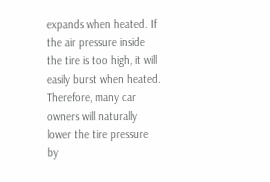expands when heated. If the air pressure inside the tire is too high, it will easily burst when heated. Therefore, many car owners will naturally lower the tire pressure by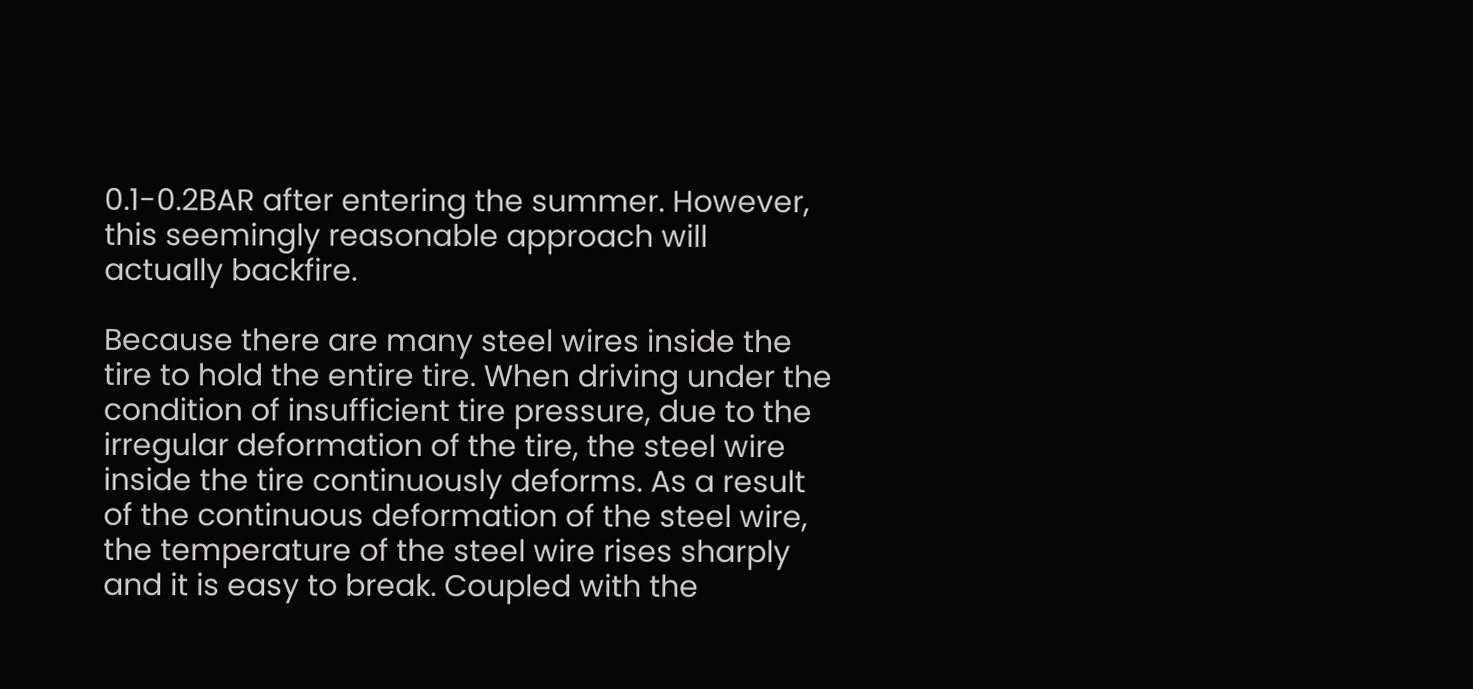0.1-0.2BAR after entering the summer. However, this seemingly reasonable approach will actually backfire.

Because there are many steel wires inside the tire to hold the entire tire. When driving under the condition of insufficient tire pressure, due to the irregular deformation of the tire, the steel wire inside the tire continuously deforms. As a result of the continuous deformation of the steel wire, the temperature of the steel wire rises sharply and it is easy to break. Coupled with the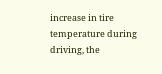increase in tire temperature during driving, the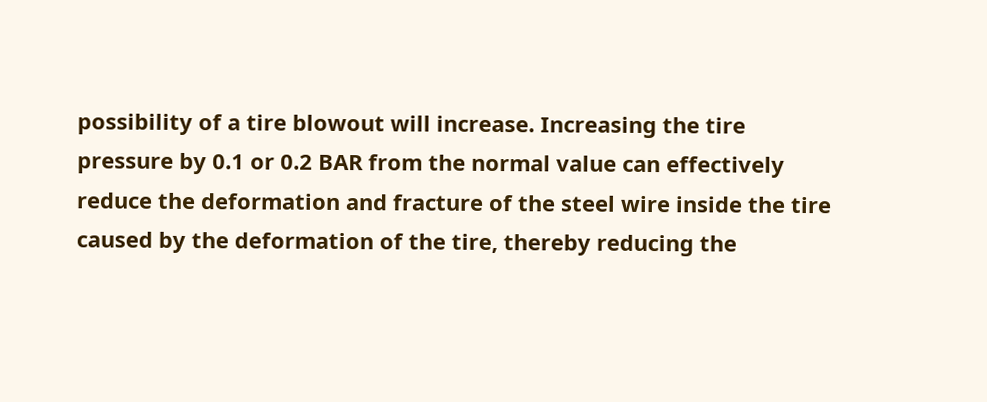possibility of a tire blowout will increase. Increasing the tire pressure by 0.1 or 0.2 BAR from the normal value can effectively reduce the deformation and fracture of the steel wire inside the tire caused by the deformation of the tire, thereby reducing the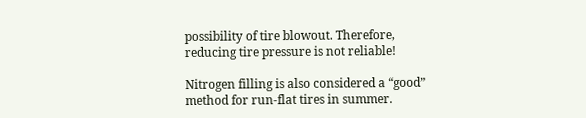possibility of tire blowout. Therefore, reducing tire pressure is not reliable!

Nitrogen filling is also considered a “good” method for run-flat tires in summer.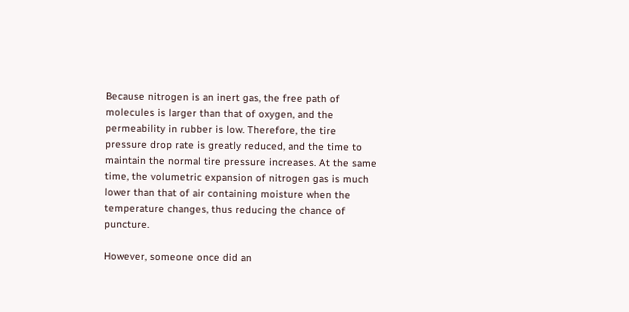Because nitrogen is an inert gas, the free path of molecules is larger than that of oxygen, and the permeability in rubber is low. Therefore, the tire pressure drop rate is greatly reduced, and the time to maintain the normal tire pressure increases. At the same time, the volumetric expansion of nitrogen gas is much lower than that of air containing moisture when the temperature changes, thus reducing the chance of puncture.

However, someone once did an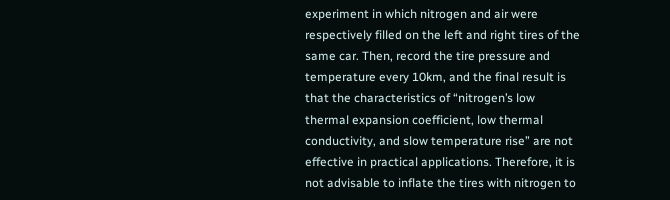experiment in which nitrogen and air were respectively filled on the left and right tires of the same car. Then, record the tire pressure and temperature every 10km, and the final result is that the characteristics of “nitrogen’s low thermal expansion coefficient, low thermal conductivity, and slow temperature rise” are not effective in practical applications. Therefore, it is not advisable to inflate the tires with nitrogen to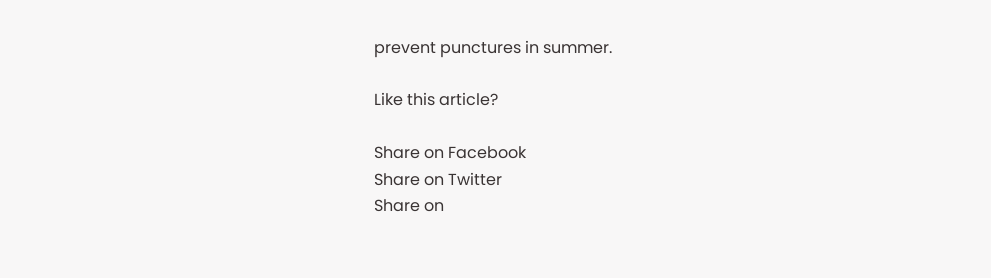prevent punctures in summer.

Like this article?

Share on Facebook
Share on Twitter
Share on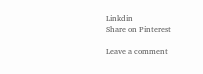Linkdin
Share on Pinterest

Leave a comment